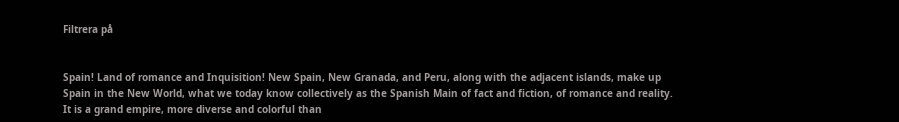Filtrera på


Spain! Land of romance and Inquisition! New Spain, New Granada, and Peru, along with the adjacent islands, make up Spain in the New World, what we today know collectively as the Spanish Main of fact and fiction, of romance and reality. It is a grand empire, more diverse and colorful than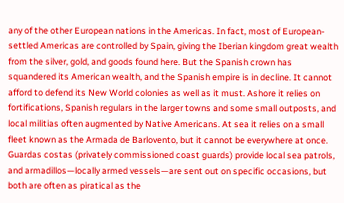any of the other European nations in the Americas. In fact, most of European-settled Americas are controlled by Spain, giving the Iberian kingdom great wealth from the silver, gold, and goods found here. But the Spanish crown has squandered its American wealth, and the Spanish empire is in decline. It cannot afford to defend its New World colonies as well as it must. Ashore it relies on fortifications, Spanish regulars in the larger towns and some small outposts, and local militias often augmented by Native Americans. At sea it relies on a small fleet known as the Armada de Barlovento, but it cannot be everywhere at once. Guardas costas (privately commissioned coast guards) provide local sea patrols, and armadillos—locally armed vessels—are sent out on specific occasions, but both are often as piratical as the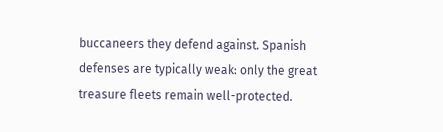buccaneers they defend against. Spanish defenses are typically weak: only the great treasure fleets remain well-protected.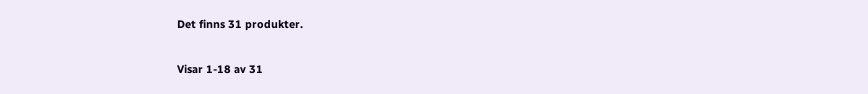Det finns 31 produkter.

Visar 1-18 av 31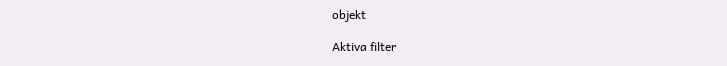objekt

Aktiva filter